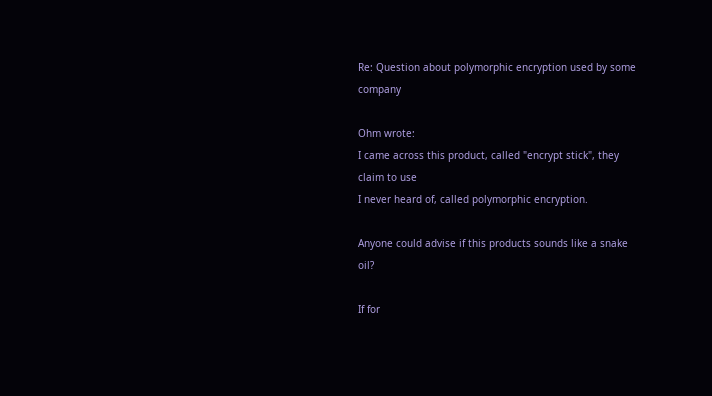Re: Question about polymorphic encryption used by some company

Ohm wrote:
I came across this product, called "encrypt stick", they claim to use
I never heard of, called polymorphic encryption.

Anyone could advise if this products sounds like a snake oil?

If for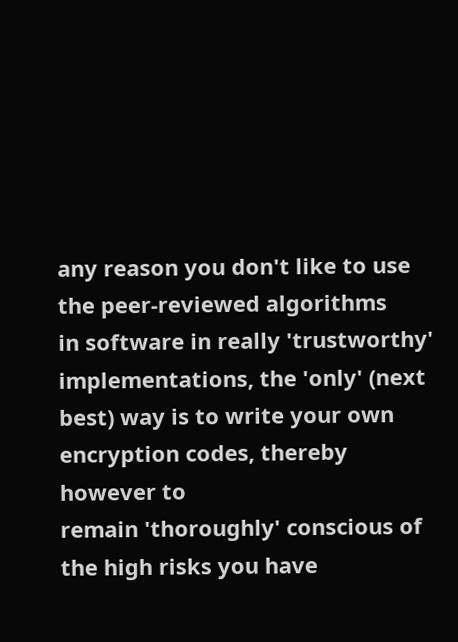any reason you don't like to use the peer-reviewed algorithms
in software in really 'trustworthy' implementations, the 'only' (next
best) way is to write your own encryption codes, thereby however to
remain 'thoroughly' conscious of the high risks you have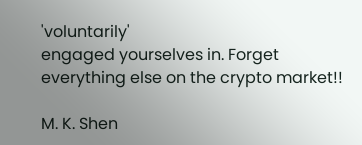'voluntarily'
engaged yourselves in. Forget everything else on the crypto market!!

M. K. Shen